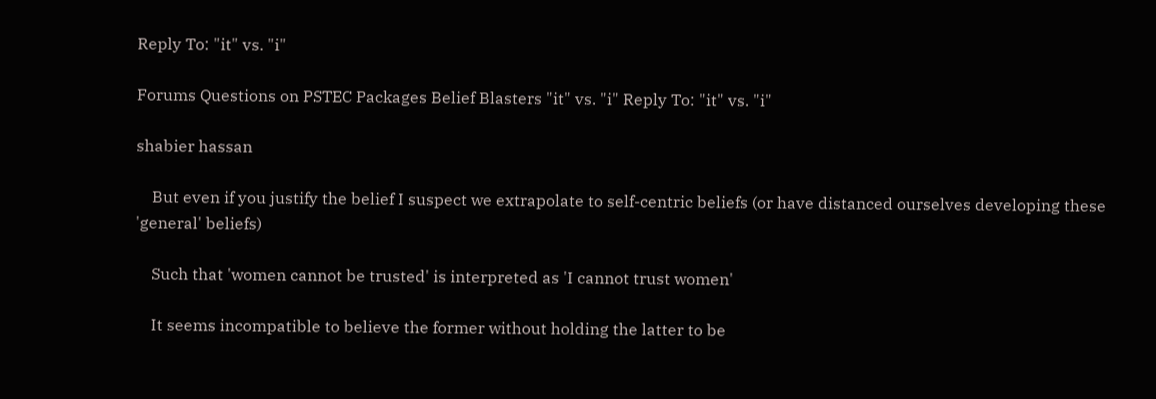Reply To: "it" vs. "i"

Forums Questions on PSTEC Packages Belief Blasters "it" vs. "i" Reply To: "it" vs. "i"

shabier hassan

    But even if you justify the belief I suspect we extrapolate to self-centric beliefs (or have distanced ourselves developing these 'general' beliefs)

    Such that 'women cannot be trusted' is interpreted as 'I cannot trust women'

    It seems incompatible to believe the former without holding the latter to be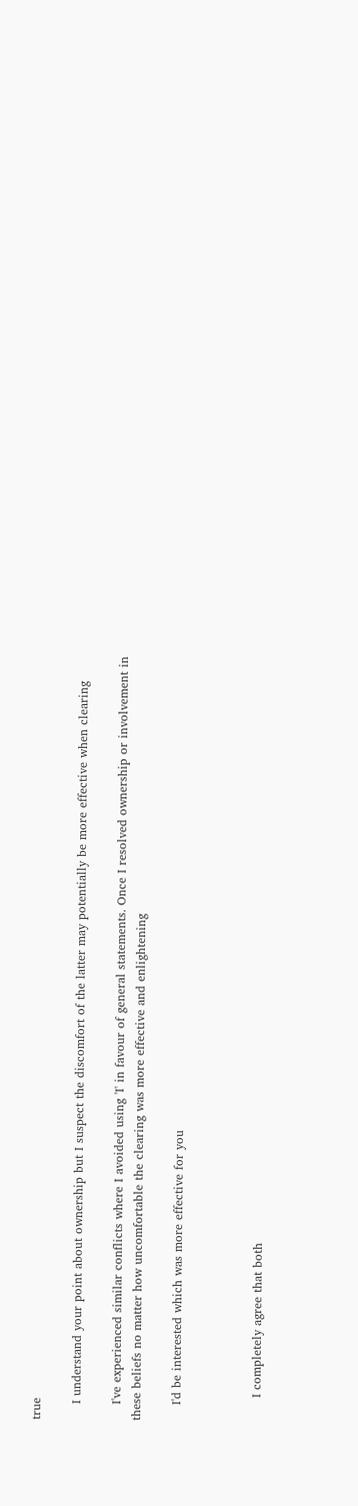true

    I understand your point about ownership but I suspect the discomfort of the latter may potentially be more effective when clearing

    I've experienced similar conflicts where I avoided using 'I' in favour of general statements. Once I resolved ownership or involvement in these beliefs no matter how uncomfortable the clearing was more effective and enlightening

    I'd be interested which was more effective for you



      I completely agree that both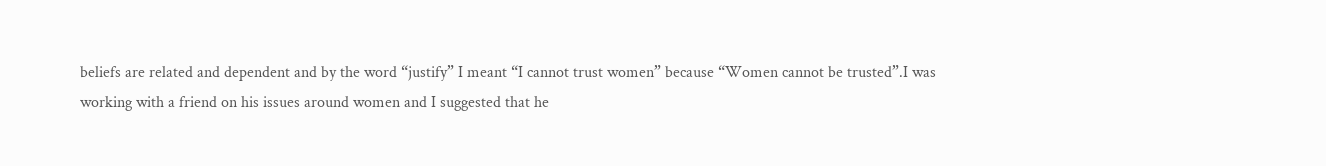beliefs are related and dependent and by the word “justify” I meant “I cannot trust women” because “Women cannot be trusted”.I was working with a friend on his issues around women and I suggested that he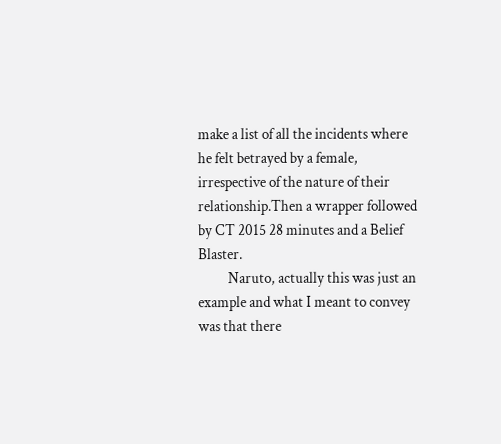make a list of all the incidents where he felt betrayed by a female, irrespective of the nature of their relationship.Then a wrapper followed by CT 2015 28 minutes and a Belief Blaster.
          Naruto, actually this was just an example and what I meant to convey was that there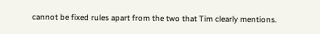cannot be fixed rules apart from the two that Tim clearly mentions.